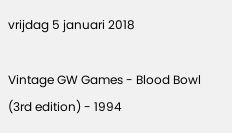vrijdag 5 januari 2018

Vintage GW Games - Blood Bowl (3rd edition) - 1994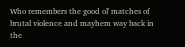Who remembers the good ol' matches of brutal violence and mayhem way back in the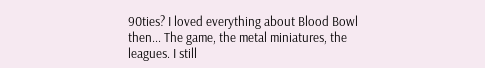90ties? I loved everything about Blood Bowl then... The game, the metal miniatures, the leagues. I still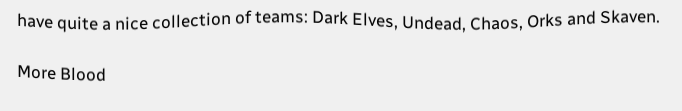have quite a nice collection of teams: Dark Elves, Undead, Chaos, Orks and Skaven.

More Blood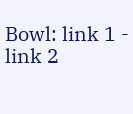Bowl: link 1 - link 2